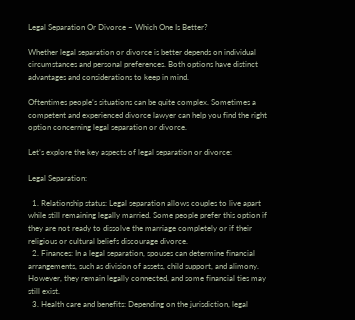Legal Separation Or Divorce – Which One Is Better?

Whether legal separation or divorce is better depends on individual circumstances and personal preferences. Both options have distinct advantages and considerations to keep in mind.

Oftentimes people’s situations can be quite complex. Sometimes a competent and experienced divorce lawyer can help you find the right option concerning legal separation or divorce.

Let’s explore the key aspects of legal separation or divorce:

Legal Separation:

  1. Relationship status: Legal separation allows couples to live apart while still remaining legally married. Some people prefer this option if they are not ready to dissolve the marriage completely or if their religious or cultural beliefs discourage divorce.
  2. Finances: In a legal separation, spouses can determine financial arrangements, such as division of assets, child support, and alimony. However, they remain legally connected, and some financial ties may still exist.
  3. Health care and benefits: Depending on the jurisdiction, legal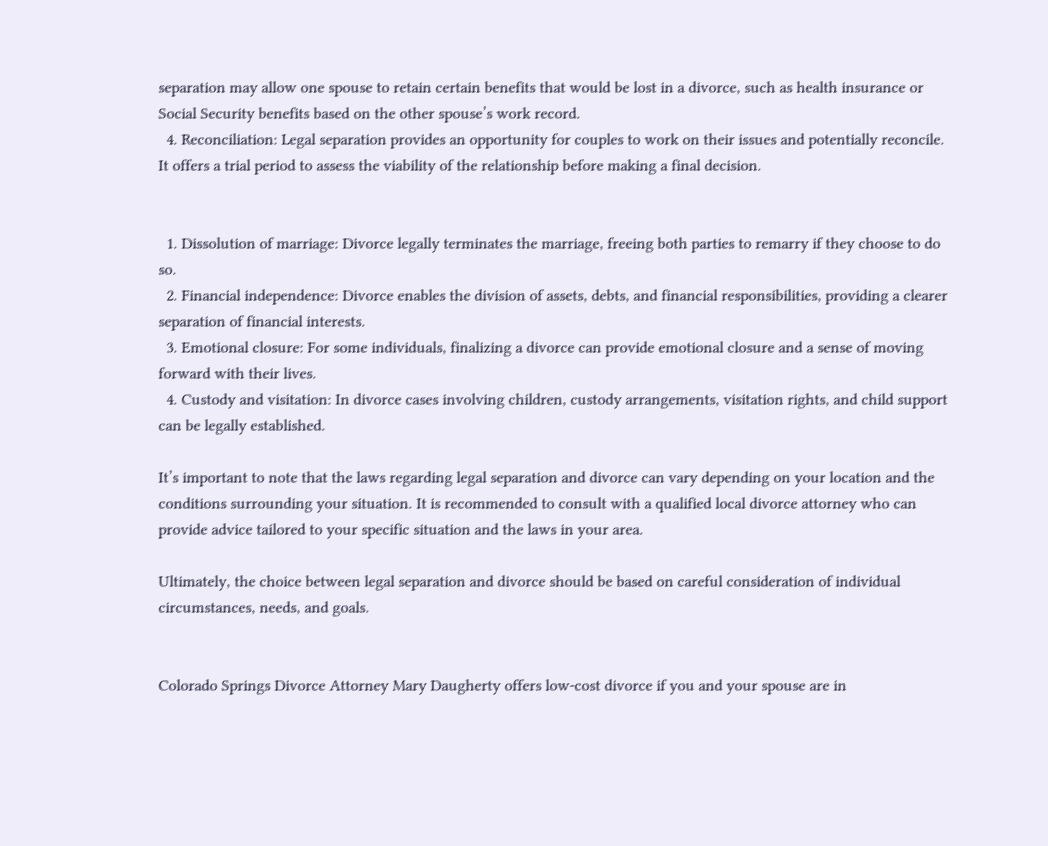separation may allow one spouse to retain certain benefits that would be lost in a divorce, such as health insurance or Social Security benefits based on the other spouse’s work record.
  4. Reconciliation: Legal separation provides an opportunity for couples to work on their issues and potentially reconcile. It offers a trial period to assess the viability of the relationship before making a final decision.


  1. Dissolution of marriage: Divorce legally terminates the marriage, freeing both parties to remarry if they choose to do so.
  2. Financial independence: Divorce enables the division of assets, debts, and financial responsibilities, providing a clearer separation of financial interests.
  3. Emotional closure: For some individuals, finalizing a divorce can provide emotional closure and a sense of moving forward with their lives.
  4. Custody and visitation: In divorce cases involving children, custody arrangements, visitation rights, and child support can be legally established.

It’s important to note that the laws regarding legal separation and divorce can vary depending on your location and the conditions surrounding your situation. It is recommended to consult with a qualified local divorce attorney who can provide advice tailored to your specific situation and the laws in your area.

Ultimately, the choice between legal separation and divorce should be based on careful consideration of individual circumstances, needs, and goals.


Colorado Springs Divorce Attorney Mary Daugherty offers low-cost divorce if you and your spouse are in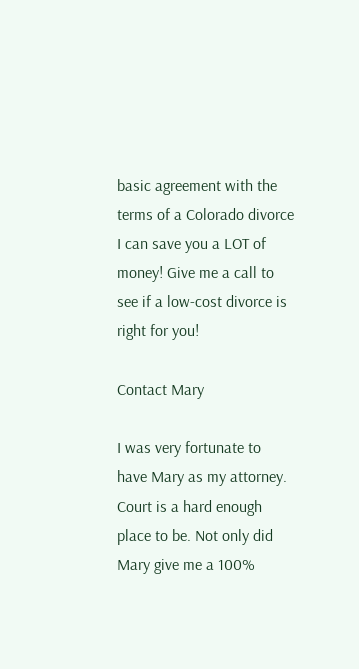basic agreement with the terms of a Colorado divorce I can save you a LOT of money! Give me a call to see if a low-cost divorce is right for you!

Contact Mary

I was very fortunate to have Mary as my attorney. Court is a hard enough place to be. Not only did Mary give me a 100%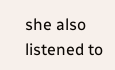she also listened to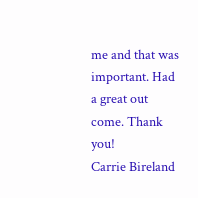me and that was important. Had a great out come. Thank you!
Carrie Bireland